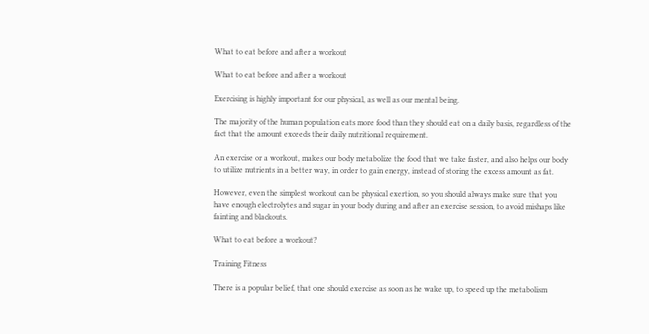What to eat before and after a workout

What to eat before and after a workout

Exercising is highly important for our physical, as well as our mental being.

The majority of the human population eats more food than they should eat on a daily basis, regardless of the fact that the amount exceeds their daily nutritional requirement.

An exercise or a workout, makes our body metabolize the food that we take faster, and also helps our body to utilize nutrients in a better way, in order to gain energy, instead of storing the excess amount as fat.

However, even the simplest workout can be physical exertion, so you should always make sure that you have enough electrolytes and sugar in your body during and after an exercise session, to avoid mishaps like fainting and blackouts.

What to eat before a workout?

Training Fitness

There is a popular belief, that one should exercise as soon as he wake up, to speed up the metabolism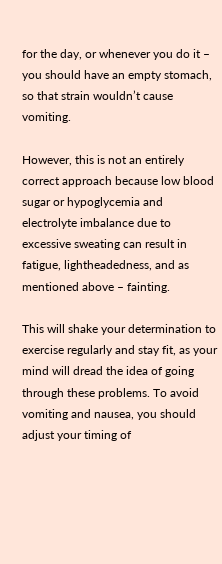for the day, or whenever you do it – you should have an empty stomach, so that strain wouldn’t cause vomiting.

However, this is not an entirely correct approach because low blood sugar or hypoglycemia and electrolyte imbalance due to excessive sweating can result in fatigue, lightheadedness, and as mentioned above – fainting.

This will shake your determination to exercise regularly and stay fit, as your mind will dread the idea of going through these problems. To avoid vomiting and nausea, you should adjust your timing of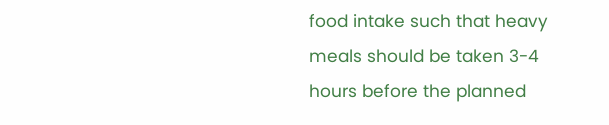food intake such that heavy meals should be taken 3-4 hours before the planned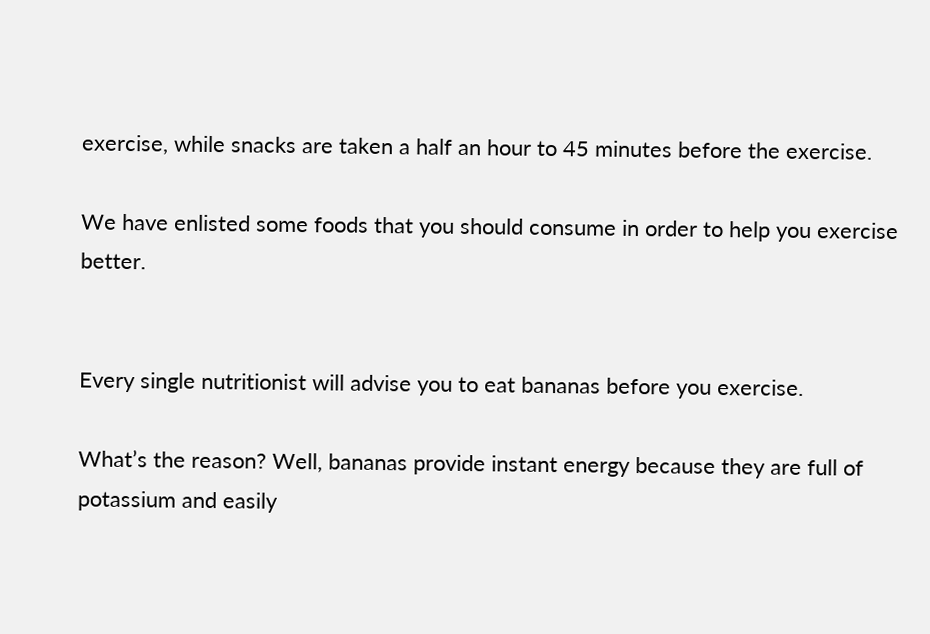exercise, while snacks are taken a half an hour to 45 minutes before the exercise.

We have enlisted some foods that you should consume in order to help you exercise better.


Every single nutritionist will advise you to eat bananas before you exercise.

What’s the reason? Well, bananas provide instant energy because they are full of potassium and easily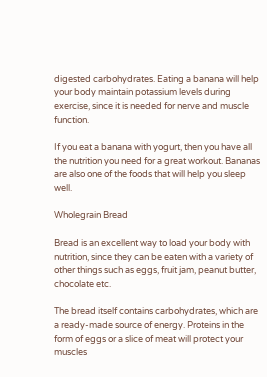digested carbohydrates. Eating a banana will help your body maintain potassium levels during exercise, since it is needed for nerve and muscle function.

If you eat a banana with yogurt, then you have all the nutrition you need for a great workout. Bananas are also one of the foods that will help you sleep well.

Wholegrain Bread

Bread is an excellent way to load your body with nutrition, since they can be eaten with a variety of other things such as eggs, fruit jam, peanut butter, chocolate etc.

The bread itself contains carbohydrates, which are a ready-made source of energy. Proteins in the form of eggs or a slice of meat will protect your muscles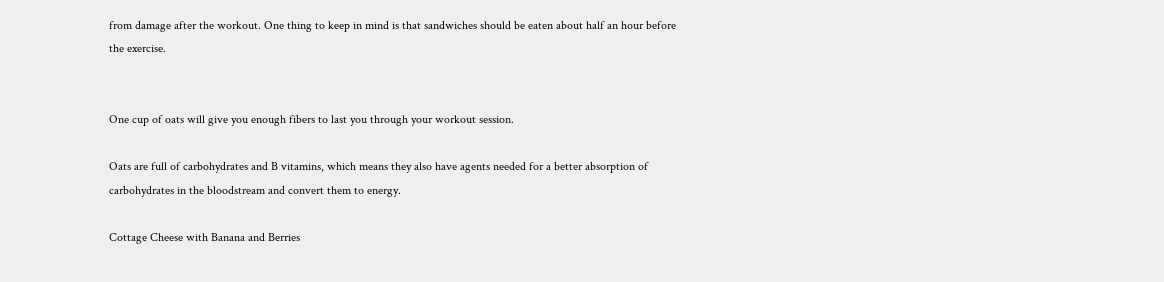from damage after the workout. One thing to keep in mind is that sandwiches should be eaten about half an hour before the exercise.


One cup of oats will give you enough fibers to last you through your workout session.

Oats are full of carbohydrates and B vitamins, which means they also have agents needed for a better absorption of carbohydrates in the bloodstream and convert them to energy.

Cottage Cheese with Banana and Berries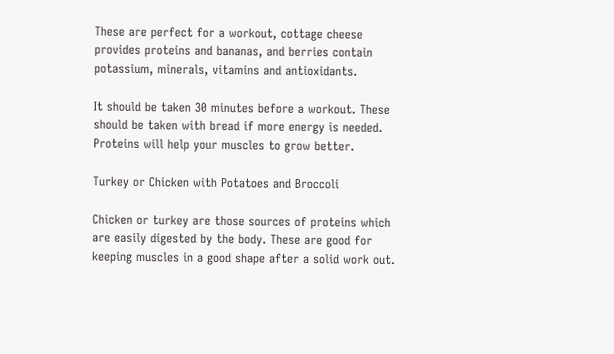These are perfect for a workout, cottage cheese provides proteins and bananas, and berries contain potassium, minerals, vitamins and antioxidants.

It should be taken 30 minutes before a workout. These should be taken with bread if more energy is needed. Proteins will help your muscles to grow better.

Turkey or Chicken with Potatoes and Broccoli

Chicken or turkey are those sources of proteins which are easily digested by the body. These are good for keeping muscles in a good shape after a solid work out.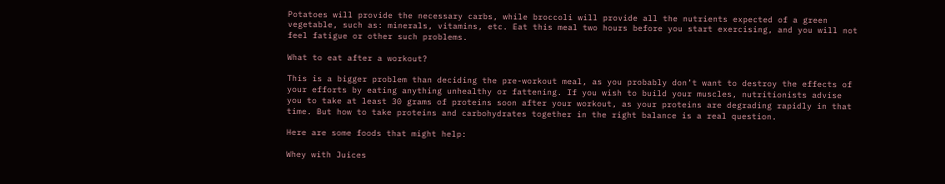Potatoes will provide the necessary carbs, while broccoli will provide all the nutrients expected of a green vegetable, such as: minerals, vitamins, etc. Eat this meal two hours before you start exercising, and you will not feel fatigue or other such problems.

What to eat after a workout?

This is a bigger problem than deciding the pre-workout meal, as you probably don’t want to destroy the effects of your efforts by eating anything unhealthy or fattening. If you wish to build your muscles, nutritionists advise you to take at least 30 grams of proteins soon after your workout, as your proteins are degrading rapidly in that time. But how to take proteins and carbohydrates together in the right balance is a real question.

Here are some foods that might help:

Whey with Juices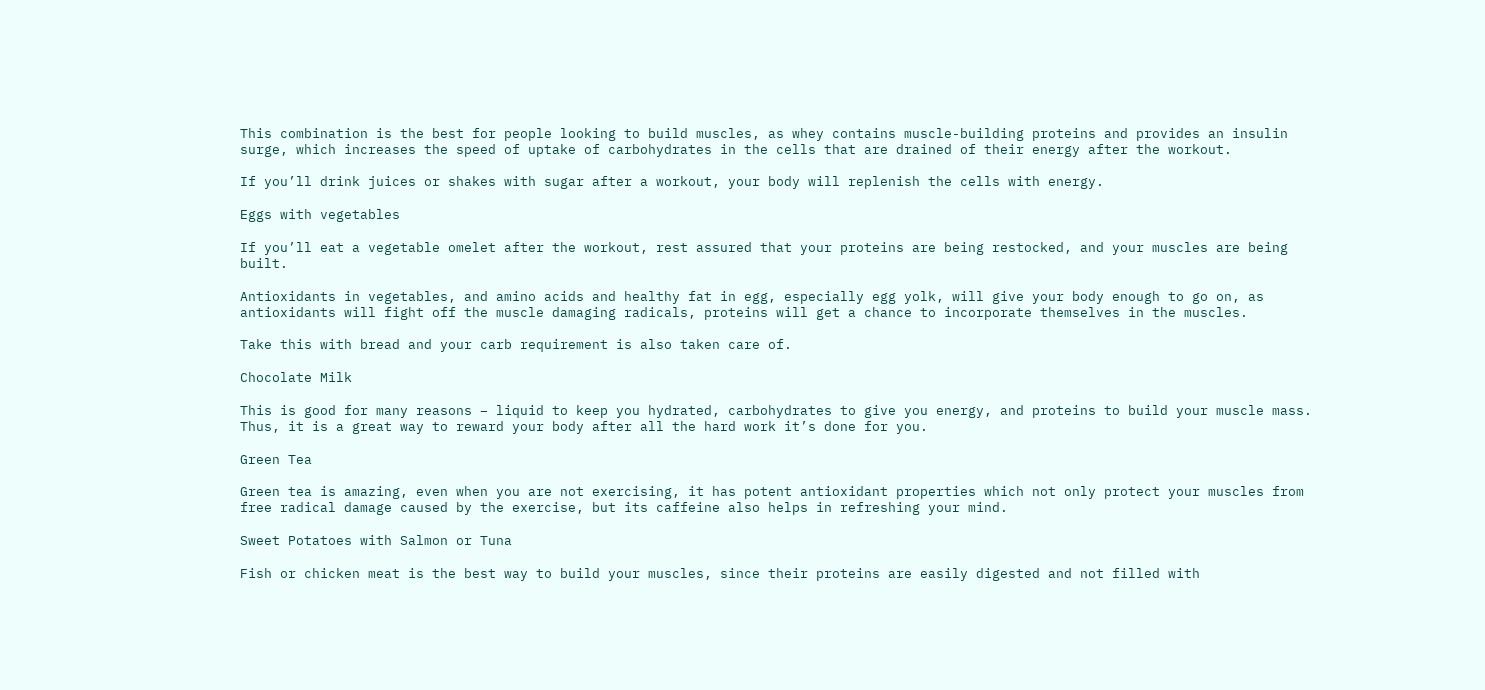This combination is the best for people looking to build muscles, as whey contains muscle-building proteins and provides an insulin surge, which increases the speed of uptake of carbohydrates in the cells that are drained of their energy after the workout.

If you’ll drink juices or shakes with sugar after a workout, your body will replenish the cells with energy.

Eggs with vegetables

If you’ll eat a vegetable omelet after the workout, rest assured that your proteins are being restocked, and your muscles are being built.

Antioxidants in vegetables, and amino acids and healthy fat in egg, especially egg yolk, will give your body enough to go on, as antioxidants will fight off the muscle damaging radicals, proteins will get a chance to incorporate themselves in the muscles.

Take this with bread and your carb requirement is also taken care of.

Chocolate Milk

This is good for many reasons – liquid to keep you hydrated, carbohydrates to give you energy, and proteins to build your muscle mass. Thus, it is a great way to reward your body after all the hard work it’s done for you.

Green Tea

Green tea is amazing, even when you are not exercising, it has potent antioxidant properties which not only protect your muscles from free radical damage caused by the exercise, but its caffeine also helps in refreshing your mind.

Sweet Potatoes with Salmon or Tuna

Fish or chicken meat is the best way to build your muscles, since their proteins are easily digested and not filled with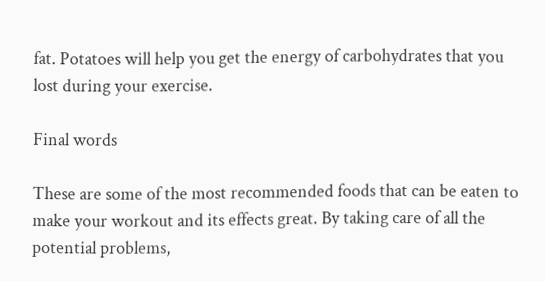fat. Potatoes will help you get the energy of carbohydrates that you lost during your exercise.

Final words

These are some of the most recommended foods that can be eaten to make your workout and its effects great. By taking care of all the potential problems,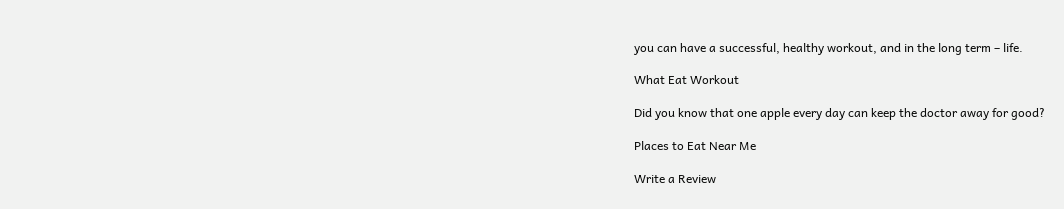you can have a successful, healthy workout, and in the long term – life.

What Eat Workout

Did you know that one apple every day can keep the doctor away for good?

Places to Eat Near Me

Write a Review